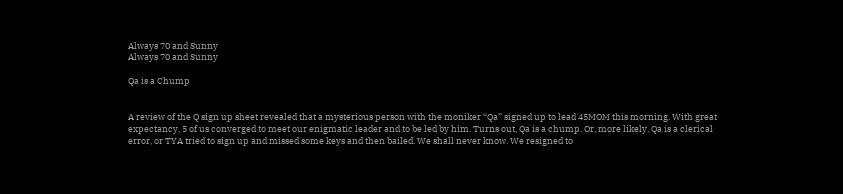Always 70 and Sunny
Always 70 and Sunny

Qa is a Chump


A review of the Q sign up sheet revealed that a mysterious person with the moniker “Qa” signed up to lead 45MOM this morning. With great expectancy, 5 of us converged to meet our enigmatic leader and to be led by him. Turns out, Qa is a chump. Or, more likely, Qa is a clerical error, or TYA tried to sign up and missed some keys and then bailed. We shall never know. We resigned to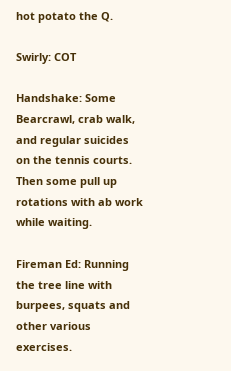hot potato the Q.

Swirly: COT

Handshake: Some Bearcrawl, crab walk, and regular suicides on the tennis courts. Then some pull up rotations with ab work while waiting.

Fireman Ed: Running the tree line with burpees, squats and other various exercises.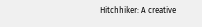Hitchhiker: A creative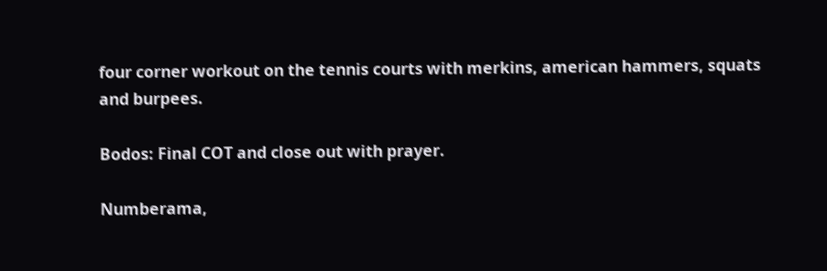four corner workout on the tennis courts with merkins, american hammers, squats and burpees.

Bodos: Final COT and close out with prayer.

Numberama,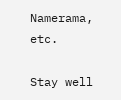Namerama, etc.

Stay well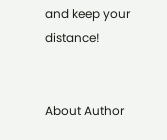and keep your distance!


About Author